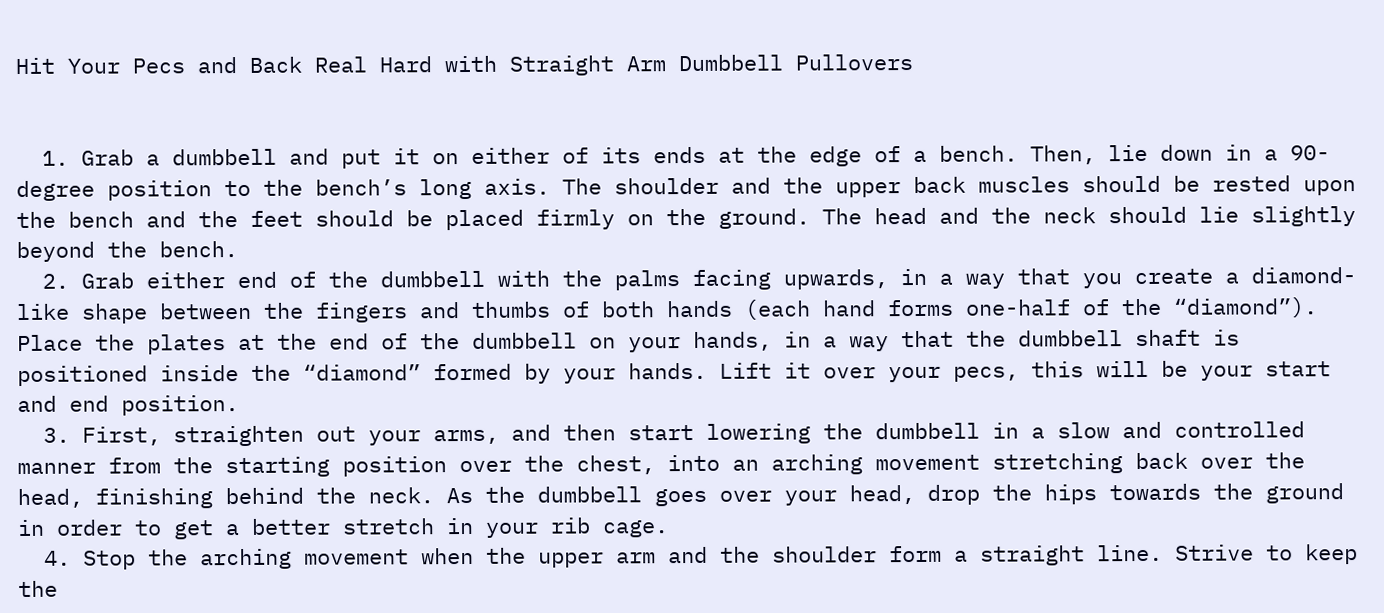Hit Your Pecs and Back Real Hard with Straight Arm Dumbbell Pullovers


  1. Grab a dumbbell and put it on either of its ends at the edge of a bench. Then, lie down in a 90-degree position to the bench’s long axis. The shoulder and the upper back muscles should be rested upon the bench and the feet should be placed firmly on the ground. The head and the neck should lie slightly beyond the bench.
  2. Grab either end of the dumbbell with the palms facing upwards, in a way that you create a diamond-like shape between the fingers and thumbs of both hands (each hand forms one-half of the “diamond”). Place the plates at the end of the dumbbell on your hands, in a way that the dumbbell shaft is positioned inside the “diamond” formed by your hands. Lift it over your pecs, this will be your start and end position.
  3. First, straighten out your arms, and then start lowering the dumbbell in a slow and controlled manner from the starting position over the chest, into an arching movement stretching back over the head, finishing behind the neck. As the dumbbell goes over your head, drop the hips towards the ground in order to get a better stretch in your rib cage.
  4. Stop the arching movement when the upper arm and the shoulder form a straight line. Strive to keep the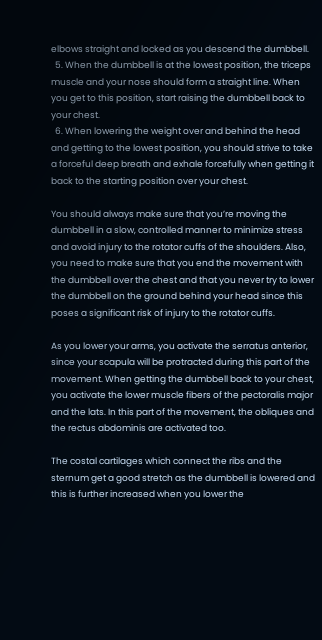elbows straight and locked as you descend the dumbbell.
  5. When the dumbbell is at the lowest position, the triceps muscle and your nose should form a straight line. When you get to this position, start raising the dumbbell back to your chest.
  6. When lowering the weight over and behind the head and getting to the lowest position, you should strive to take a forceful deep breath and exhale forcefully when getting it back to the starting position over your chest.

You should always make sure that you’re moving the dumbbell in a slow, controlled manner to minimize stress and avoid injury to the rotator cuffs of the shoulders. Also, you need to make sure that you end the movement with the dumbbell over the chest and that you never try to lower the dumbbell on the ground behind your head since this poses a significant risk of injury to the rotator cuffs.

As you lower your arms, you activate the serratus anterior, since your scapula will be protracted during this part of the movement. When getting the dumbbell back to your chest, you activate the lower muscle fibers of the pectoralis major and the lats. In this part of the movement, the obliques and the rectus abdominis are activated too.

The costal cartilages which connect the ribs and the sternum get a good stretch as the dumbbell is lowered and this is further increased when you lower the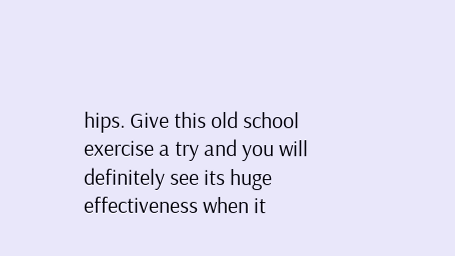hips. Give this old school exercise a try and you will definitely see its huge effectiveness when it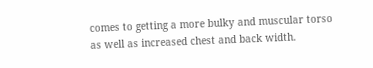comes to getting a more bulky and muscular torso as well as increased chest and back width.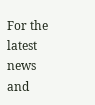For the latest news and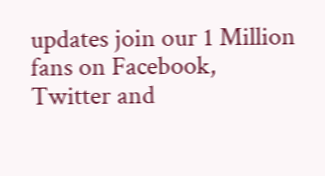updates join our 1 Million fans on Facebook, Twitter and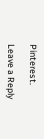Pinterest.

Leave a Reply